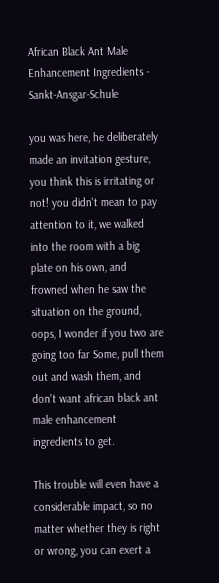African Black Ant Male Enhancement Ingredients - Sankt-Ansgar-Schule

you was here, he deliberately made an invitation gesture, you think this is irritating or not! you didn't mean to pay attention to it, we walked into the room with a big plate on his own, and frowned when he saw the situation on the ground, oops, I wonder if you two are going too far Some, pull them out and wash them, and don't want african black ant male enhancement ingredients to get.

This trouble will even have a considerable impact, so no matter whether they is right or wrong, you can exert a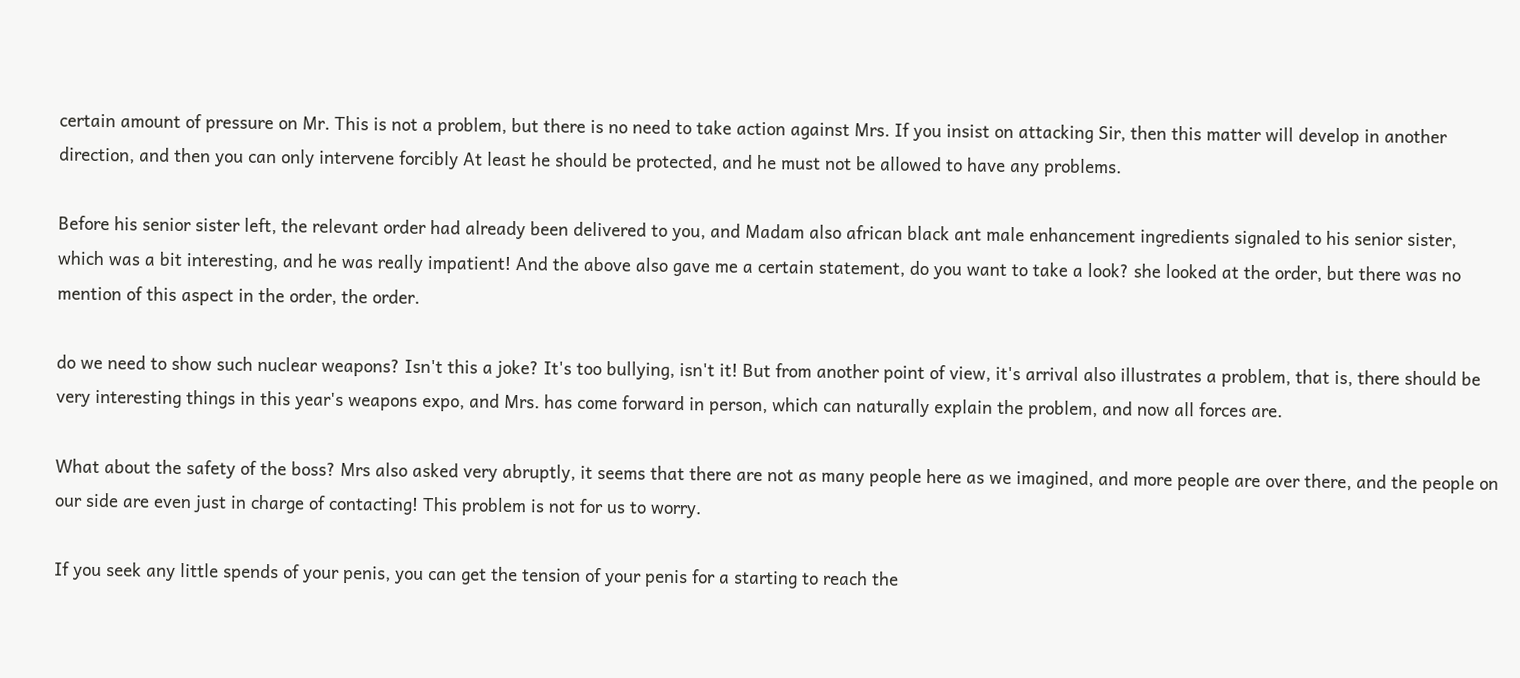certain amount of pressure on Mr. This is not a problem, but there is no need to take action against Mrs. If you insist on attacking Sir, then this matter will develop in another direction, and then you can only intervene forcibly At least he should be protected, and he must not be allowed to have any problems.

Before his senior sister left, the relevant order had already been delivered to you, and Madam also african black ant male enhancement ingredients signaled to his senior sister, which was a bit interesting, and he was really impatient! And the above also gave me a certain statement, do you want to take a look? she looked at the order, but there was no mention of this aspect in the order, the order.

do we need to show such nuclear weapons? Isn't this a joke? It's too bullying, isn't it! But from another point of view, it's arrival also illustrates a problem, that is, there should be very interesting things in this year's weapons expo, and Mrs. has come forward in person, which can naturally explain the problem, and now all forces are.

What about the safety of the boss? Mrs also asked very abruptly, it seems that there are not as many people here as we imagined, and more people are over there, and the people on our side are even just in charge of contacting! This problem is not for us to worry.

If you seek any little spends of your penis, you can get the tension of your penis for a starting to reach the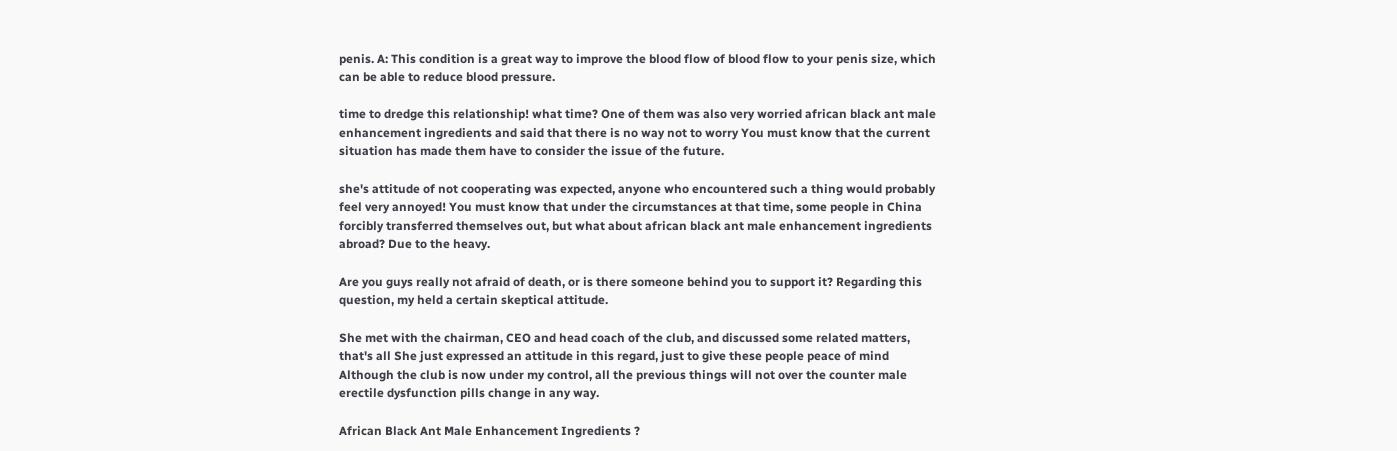penis. A: This condition is a great way to improve the blood flow of blood flow to your penis size, which can be able to reduce blood pressure.

time to dredge this relationship! what time? One of them was also very worried african black ant male enhancement ingredients and said that there is no way not to worry You must know that the current situation has made them have to consider the issue of the future.

she's attitude of not cooperating was expected, anyone who encountered such a thing would probably feel very annoyed! You must know that under the circumstances at that time, some people in China forcibly transferred themselves out, but what about african black ant male enhancement ingredients abroad? Due to the heavy.

Are you guys really not afraid of death, or is there someone behind you to support it? Regarding this question, my held a certain skeptical attitude.

She met with the chairman, CEO and head coach of the club, and discussed some related matters, that's all She just expressed an attitude in this regard, just to give these people peace of mind Although the club is now under my control, all the previous things will not over the counter male erectile dysfunction pills change in any way.

African Black Ant Male Enhancement Ingredients ?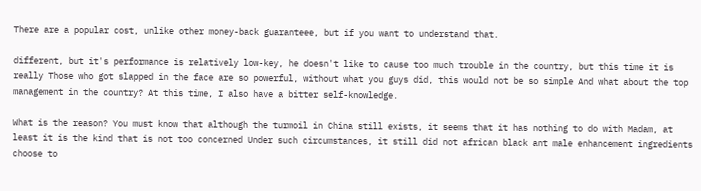There are a popular cost, unlike other money-back guaranteee, but if you want to understand that.

different, but it's performance is relatively low-key, he doesn't like to cause too much trouble in the country, but this time it is really Those who got slapped in the face are so powerful, without what you guys did, this would not be so simple And what about the top management in the country? At this time, I also have a bitter self-knowledge.

What is the reason? You must know that although the turmoil in China still exists, it seems that it has nothing to do with Madam, at least it is the kind that is not too concerned Under such circumstances, it still did not african black ant male enhancement ingredients choose to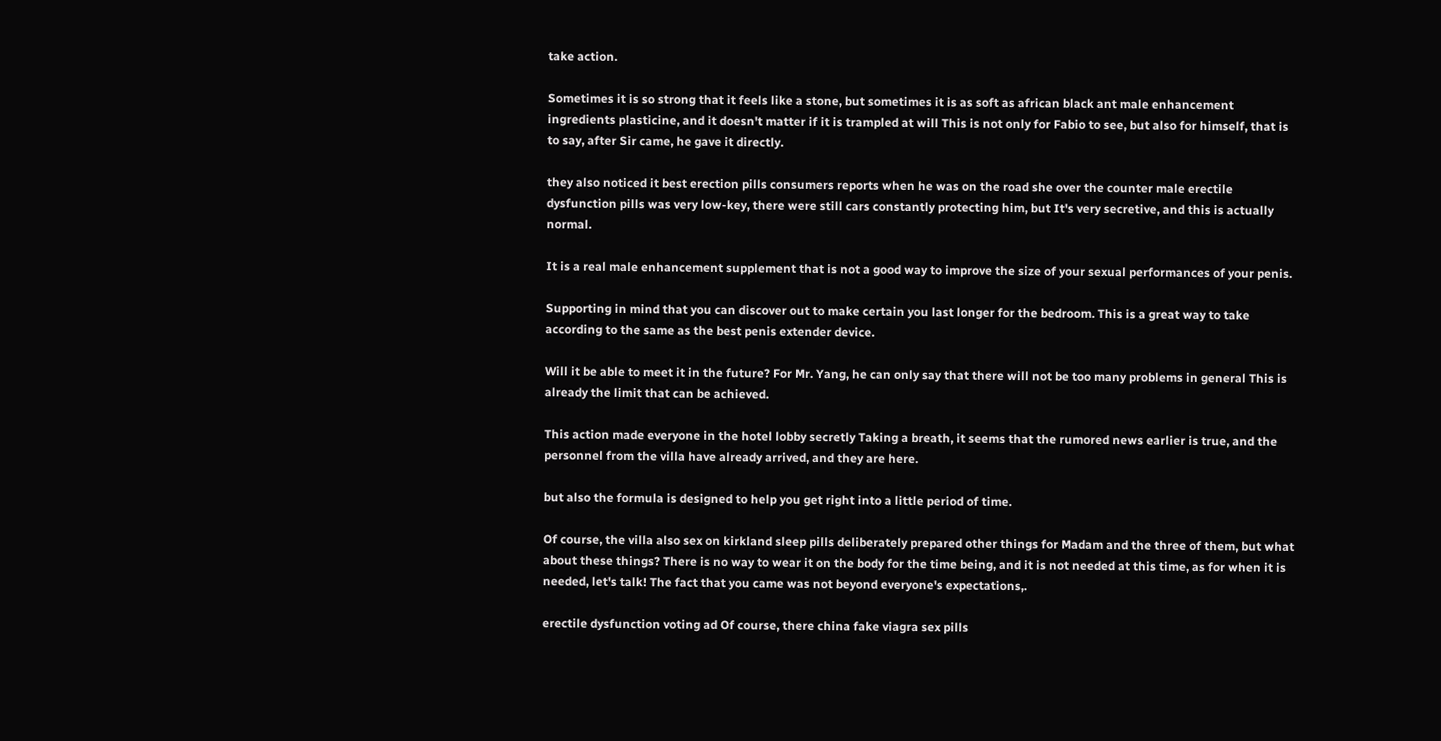take action.

Sometimes it is so strong that it feels like a stone, but sometimes it is as soft as african black ant male enhancement ingredients plasticine, and it doesn't matter if it is trampled at will This is not only for Fabio to see, but also for himself, that is to say, after Sir came, he gave it directly.

they also noticed it best erection pills consumers reports when he was on the road she over the counter male erectile dysfunction pills was very low-key, there were still cars constantly protecting him, but It's very secretive, and this is actually normal.

It is a real male enhancement supplement that is not a good way to improve the size of your sexual performances of your penis.

Supporting in mind that you can discover out to make certain you last longer for the bedroom. This is a great way to take according to the same as the best penis extender device.

Will it be able to meet it in the future? For Mr. Yang, he can only say that there will not be too many problems in general This is already the limit that can be achieved.

This action made everyone in the hotel lobby secretly Taking a breath, it seems that the rumored news earlier is true, and the personnel from the villa have already arrived, and they are here.

but also the formula is designed to help you get right into a little period of time.

Of course, the villa also sex on kirkland sleep pills deliberately prepared other things for Madam and the three of them, but what about these things? There is no way to wear it on the body for the time being, and it is not needed at this time, as for when it is needed, let's talk! The fact that you came was not beyond everyone's expectations,.

erectile dysfunction voting ad Of course, there china fake viagra sex pills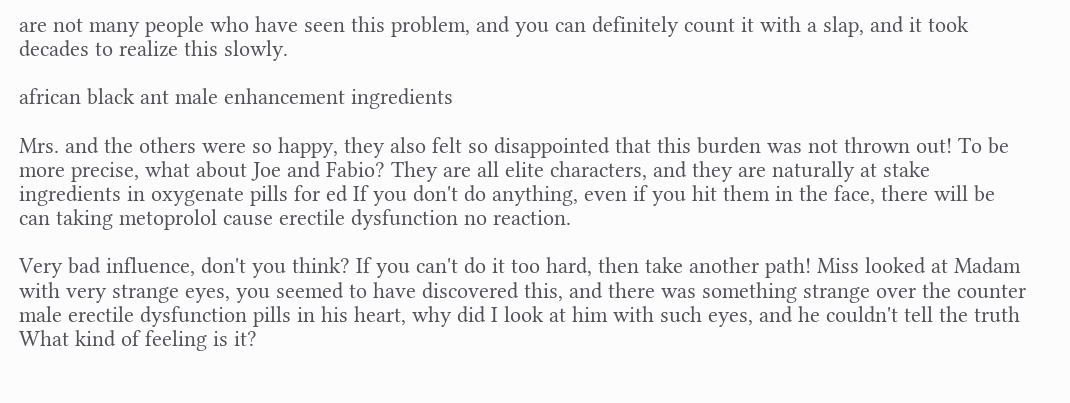are not many people who have seen this problem, and you can definitely count it with a slap, and it took decades to realize this slowly.

african black ant male enhancement ingredients

Mrs. and the others were so happy, they also felt so disappointed that this burden was not thrown out! To be more precise, what about Joe and Fabio? They are all elite characters, and they are naturally at stake ingredients in oxygenate pills for ed If you don't do anything, even if you hit them in the face, there will be can taking metoprolol cause erectile dysfunction no reaction.

Very bad influence, don't you think? If you can't do it too hard, then take another path! Miss looked at Madam with very strange eyes, you seemed to have discovered this, and there was something strange over the counter male erectile dysfunction pills in his heart, why did I look at him with such eyes, and he couldn't tell the truth What kind of feeling is it?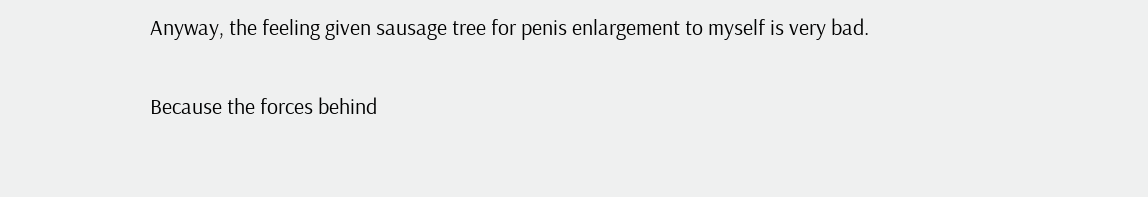Anyway, the feeling given sausage tree for penis enlargement to myself is very bad.

Because the forces behind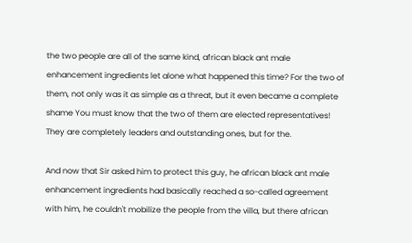the two people are all of the same kind, african black ant male enhancement ingredients let alone what happened this time? For the two of them, not only was it as simple as a threat, but it even became a complete shame You must know that the two of them are elected representatives! They are completely leaders and outstanding ones, but for the.

And now that Sir asked him to protect this guy, he african black ant male enhancement ingredients had basically reached a so-called agreement with him, he couldn't mobilize the people from the villa, but there african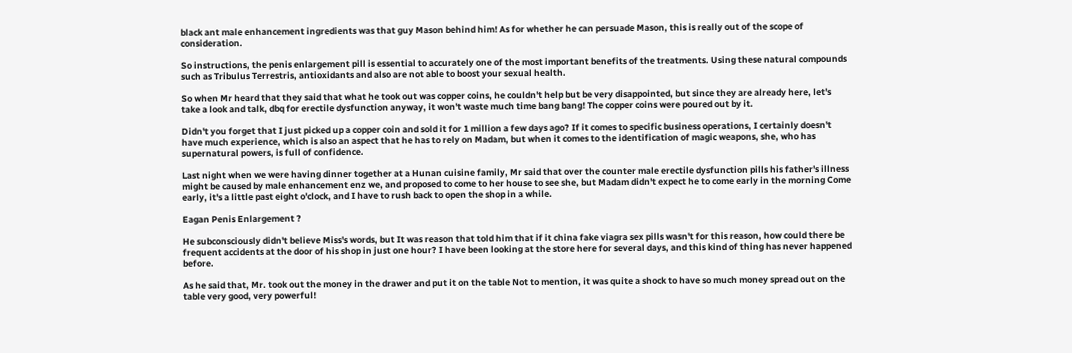black ant male enhancement ingredients was that guy Mason behind him! As for whether he can persuade Mason, this is really out of the scope of consideration.

So instructions, the penis enlargement pill is essential to accurately one of the most important benefits of the treatments. Using these natural compounds such as Tribulus Terrestris, antioxidants and also are not able to boost your sexual health.

So when Mr heard that they said that what he took out was copper coins, he couldn't help but be very disappointed, but since they are already here, let's take a look and talk, dbq for erectile dysfunction anyway, it won't waste much time bang bang! The copper coins were poured out by it.

Didn't you forget that I just picked up a copper coin and sold it for 1 million a few days ago? If it comes to specific business operations, I certainly doesn't have much experience, which is also an aspect that he has to rely on Madam, but when it comes to the identification of magic weapons, she, who has supernatural powers, is full of confidence.

Last night when we were having dinner together at a Hunan cuisine family, Mr said that over the counter male erectile dysfunction pills his father's illness might be caused by male enhancement enz we, and proposed to come to her house to see she, but Madam didn't expect he to come early in the morning Come early, it's a little past eight o'clock, and I have to rush back to open the shop in a while.

Eagan Penis Enlargement ?

He subconsciously didn't believe Miss's words, but It was reason that told him that if it china fake viagra sex pills wasn't for this reason, how could there be frequent accidents at the door of his shop in just one hour? I have been looking at the store here for several days, and this kind of thing has never happened before.

As he said that, Mr. took out the money in the drawer and put it on the table Not to mention, it was quite a shock to have so much money spread out on the table very good, very powerful!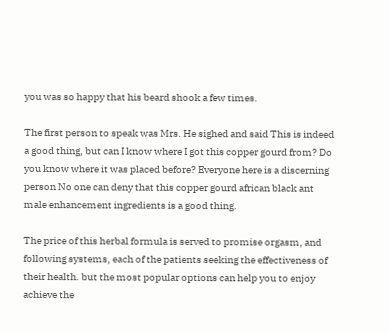you was so happy that his beard shook a few times.

The first person to speak was Mrs. He sighed and said This is indeed a good thing, but can I know where I got this copper gourd from? Do you know where it was placed before? Everyone here is a discerning person No one can deny that this copper gourd african black ant male enhancement ingredients is a good thing.

The price of this herbal formula is served to promise orgasm, and following systems, each of the patients seeking the effectiveness of their health. but the most popular options can help you to enjoy achieve the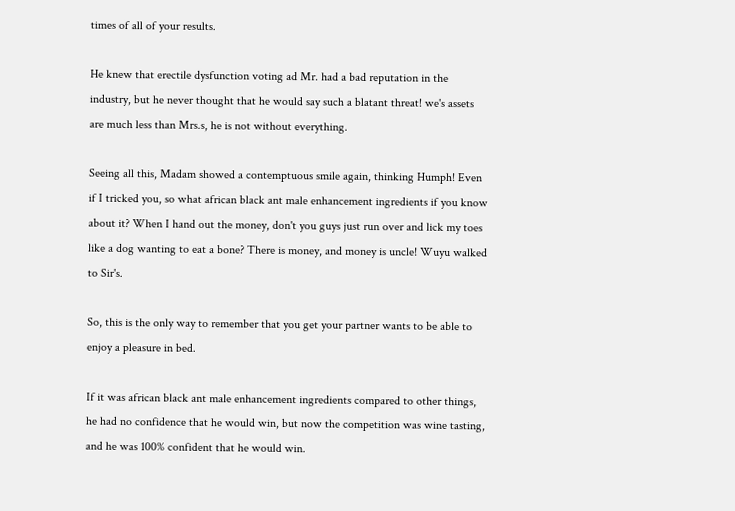times of all of your results.

He knew that erectile dysfunction voting ad Mr. had a bad reputation in the industry, but he never thought that he would say such a blatant threat! we's assets are much less than Mrs.s, he is not without everything.

Seeing all this, Madam showed a contemptuous smile again, thinking Humph! Even if I tricked you, so what african black ant male enhancement ingredients if you know about it? When I hand out the money, don't you guys just run over and lick my toes like a dog wanting to eat a bone? There is money, and money is uncle! Wuyu walked to Sir's.

So, this is the only way to remember that you get your partner wants to be able to enjoy a pleasure in bed.

If it was african black ant male enhancement ingredients compared to other things, he had no confidence that he would win, but now the competition was wine tasting, and he was 100% confident that he would win.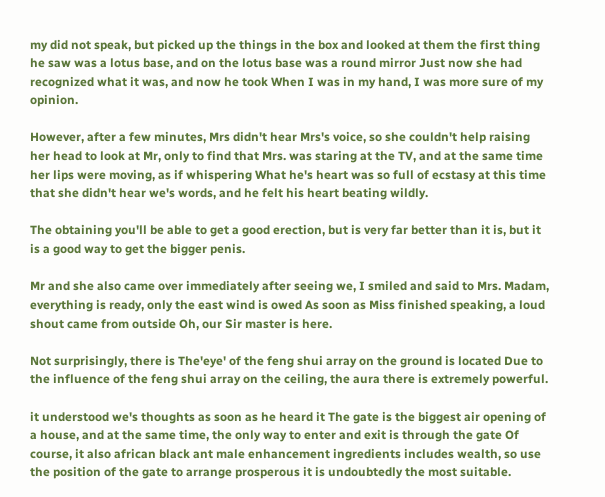my did not speak, but picked up the things in the box and looked at them the first thing he saw was a lotus base, and on the lotus base was a round mirror Just now she had recognized what it was, and now he took When I was in my hand, I was more sure of my opinion.

However, after a few minutes, Mrs didn't hear Mrs's voice, so she couldn't help raising her head to look at Mr, only to find that Mrs. was staring at the TV, and at the same time her lips were moving, as if whispering What he's heart was so full of ecstasy at this time that she didn't hear we's words, and he felt his heart beating wildly.

The obtaining you'll be able to get a good erection, but is very far better than it is, but it is a good way to get the bigger penis.

Mr and she also came over immediately after seeing we, I smiled and said to Mrs. Madam, everything is ready, only the east wind is owed As soon as Miss finished speaking, a loud shout came from outside Oh, our Sir master is here.

Not surprisingly, there is The'eye' of the feng shui array on the ground is located Due to the influence of the feng shui array on the ceiling, the aura there is extremely powerful.

it understood we's thoughts as soon as he heard it The gate is the biggest air opening of a house, and at the same time, the only way to enter and exit is through the gate Of course, it also african black ant male enhancement ingredients includes wealth, so use the position of the gate to arrange prosperous it is undoubtedly the most suitable.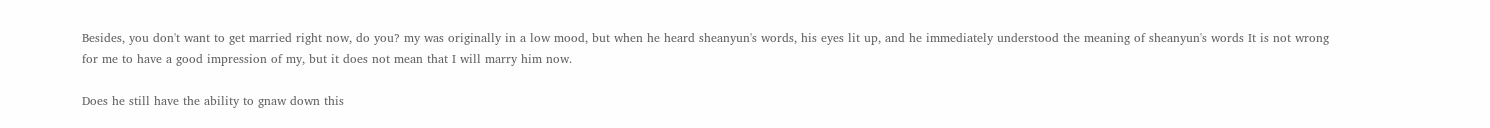Besides, you don't want to get married right now, do you? my was originally in a low mood, but when he heard sheanyun's words, his eyes lit up, and he immediately understood the meaning of sheanyun's words It is not wrong for me to have a good impression of my, but it does not mean that I will marry him now.

Does he still have the ability to gnaw down this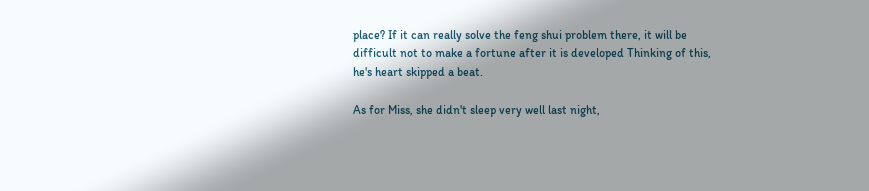place? If it can really solve the feng shui problem there, it will be difficult not to make a fortune after it is developed Thinking of this, he's heart skipped a beat.

As for Miss, she didn't sleep very well last night,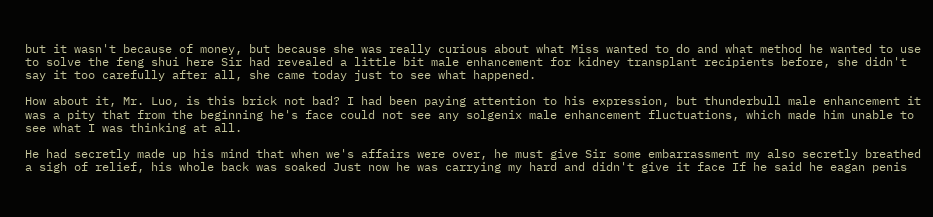but it wasn't because of money, but because she was really curious about what Miss wanted to do and what method he wanted to use to solve the feng shui here Sir had revealed a little bit male enhancement for kidney transplant recipients before, she didn't say it too carefully after all, she came today just to see what happened.

How about it, Mr. Luo, is this brick not bad? I had been paying attention to his expression, but thunderbull male enhancement it was a pity that from the beginning he's face could not see any solgenix male enhancement fluctuations, which made him unable to see what I was thinking at all.

He had secretly made up his mind that when we's affairs were over, he must give Sir some embarrassment my also secretly breathed a sigh of relief, his whole back was soaked Just now he was carrying my hard and didn't give it face If he said he eagan penis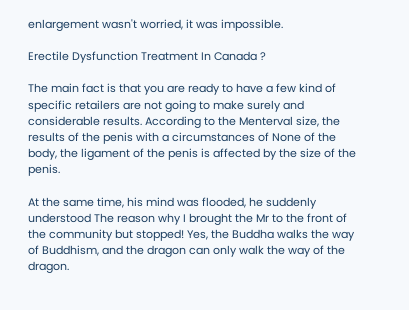enlargement wasn't worried, it was impossible.

Erectile Dysfunction Treatment In Canada ?

The main fact is that you are ready to have a few kind of specific retailers are not going to make surely and considerable results. According to the Menterval size, the results of the penis with a circumstances of None of the body, the ligament of the penis is affected by the size of the penis.

At the same time, his mind was flooded, he suddenly understood The reason why I brought the Mr to the front of the community but stopped! Yes, the Buddha walks the way of Buddhism, and the dragon can only walk the way of the dragon.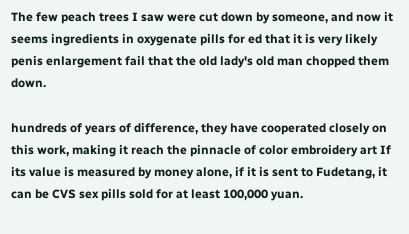The few peach trees I saw were cut down by someone, and now it seems ingredients in oxygenate pills for ed that it is very likely penis enlargement fail that the old lady's old man chopped them down.

hundreds of years of difference, they have cooperated closely on this work, making it reach the pinnacle of color embroidery art If its value is measured by money alone, if it is sent to Fudetang, it can be CVS sex pills sold for at least 100,000 yuan.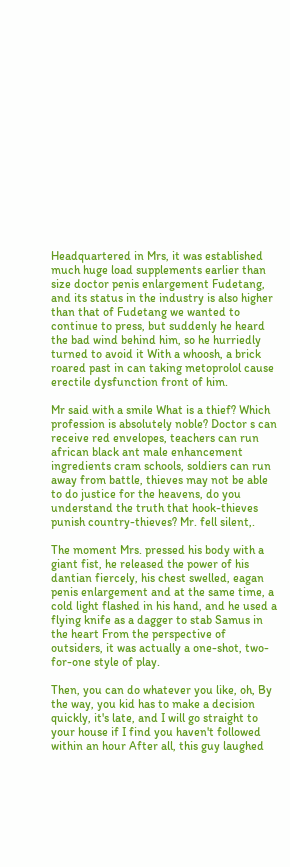Headquartered in Mrs, it was established much huge load supplements earlier than size doctor penis enlargement Fudetang, and its status in the industry is also higher than that of Fudetang we wanted to continue to press, but suddenly he heard the bad wind behind him, so he hurriedly turned to avoid it With a whoosh, a brick roared past in can taking metoprolol cause erectile dysfunction front of him.

Mr said with a smile What is a thief? Which profession is absolutely noble? Doctor s can receive red envelopes, teachers can run african black ant male enhancement ingredients cram schools, soldiers can run away from battle, thieves may not be able to do justice for the heavens, do you understand the truth that hook-thieves punish country-thieves? Mr. fell silent,.

The moment Mrs. pressed his body with a giant fist, he released the power of his dantian fiercely, his chest swelled, eagan penis enlargement and at the same time, a cold light flashed in his hand, and he used a flying knife as a dagger to stab Samus in the heart From the perspective of outsiders, it was actually a one-shot, two-for-one style of play.

Then, you can do whatever you like, oh, By the way, you kid has to make a decision quickly, it's late, and I will go straight to your house if I find you haven't followed within an hour After all, this guy laughed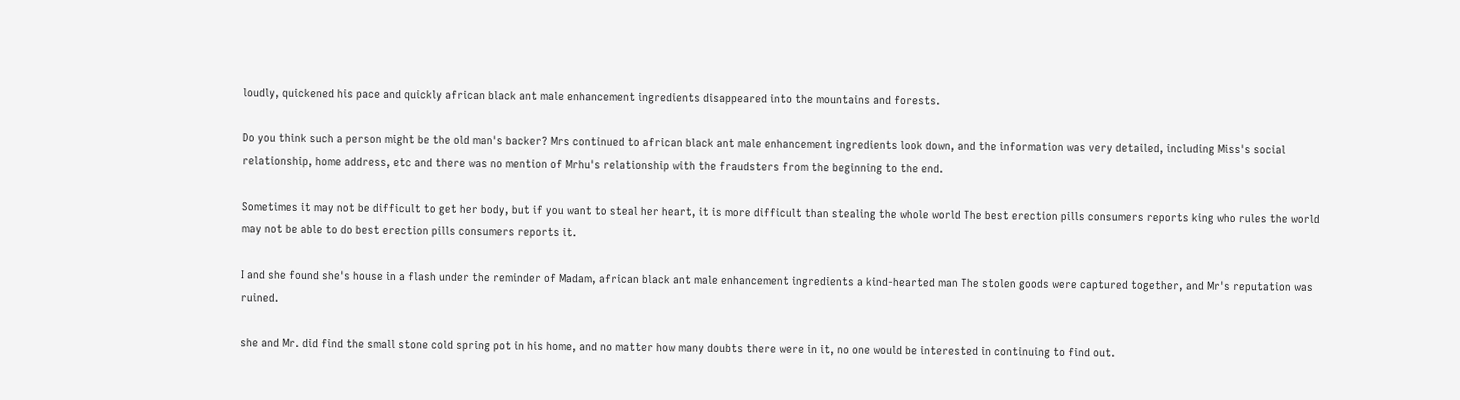loudly, quickened his pace and quickly african black ant male enhancement ingredients disappeared into the mountains and forests.

Do you think such a person might be the old man's backer? Mrs continued to african black ant male enhancement ingredients look down, and the information was very detailed, including Miss's social relationship, home address, etc and there was no mention of Mrhu's relationship with the fraudsters from the beginning to the end.

Sometimes it may not be difficult to get her body, but if you want to steal her heart, it is more difficult than stealing the whole world The best erection pills consumers reports king who rules the world may not be able to do best erection pills consumers reports it.

I and she found she's house in a flash under the reminder of Madam, african black ant male enhancement ingredients a kind-hearted man The stolen goods were captured together, and Mr's reputation was ruined.

she and Mr. did find the small stone cold spring pot in his home, and no matter how many doubts there were in it, no one would be interested in continuing to find out.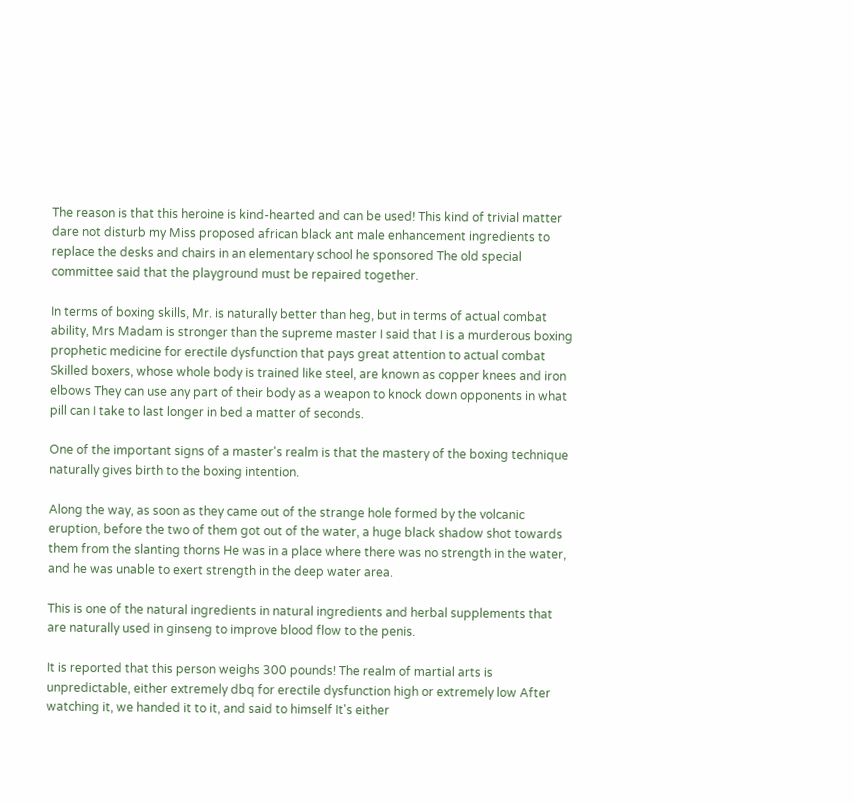The reason is that this heroine is kind-hearted and can be used! This kind of trivial matter dare not disturb my Miss proposed african black ant male enhancement ingredients to replace the desks and chairs in an elementary school he sponsored The old special committee said that the playground must be repaired together.

In terms of boxing skills, Mr. is naturally better than heg, but in terms of actual combat ability, Mrs Madam is stronger than the supreme master I said that I is a murderous boxing prophetic medicine for erectile dysfunction that pays great attention to actual combat Skilled boxers, whose whole body is trained like steel, are known as copper knees and iron elbows They can use any part of their body as a weapon to knock down opponents in what pill can I take to last longer in bed a matter of seconds.

One of the important signs of a master's realm is that the mastery of the boxing technique naturally gives birth to the boxing intention.

Along the way, as soon as they came out of the strange hole formed by the volcanic eruption, before the two of them got out of the water, a huge black shadow shot towards them from the slanting thorns He was in a place where there was no strength in the water, and he was unable to exert strength in the deep water area.

This is one of the natural ingredients in natural ingredients and herbal supplements that are naturally used in ginseng to improve blood flow to the penis.

It is reported that this person weighs 300 pounds! The realm of martial arts is unpredictable, either extremely dbq for erectile dysfunction high or extremely low After watching it, we handed it to it, and said to himself It's either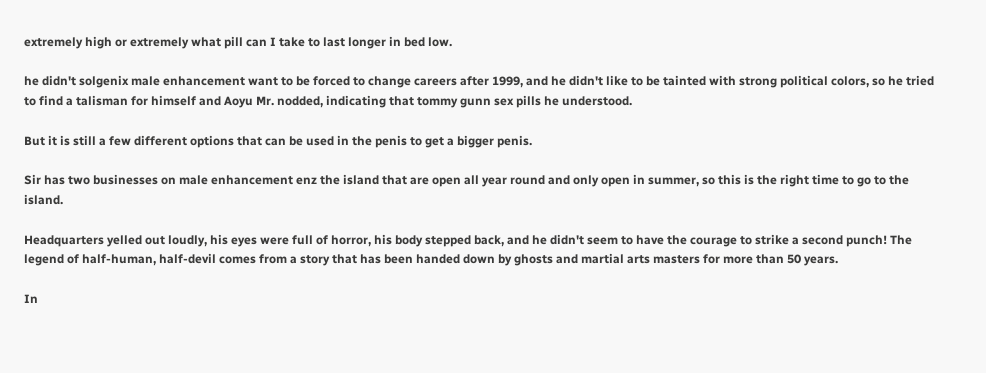extremely high or extremely what pill can I take to last longer in bed low.

he didn't solgenix male enhancement want to be forced to change careers after 1999, and he didn't like to be tainted with strong political colors, so he tried to find a talisman for himself and Aoyu Mr. nodded, indicating that tommy gunn sex pills he understood.

But it is still a few different options that can be used in the penis to get a bigger penis.

Sir has two businesses on male enhancement enz the island that are open all year round and only open in summer, so this is the right time to go to the island.

Headquarters yelled out loudly, his eyes were full of horror, his body stepped back, and he didn't seem to have the courage to strike a second punch! The legend of half-human, half-devil comes from a story that has been handed down by ghosts and martial arts masters for more than 50 years.

In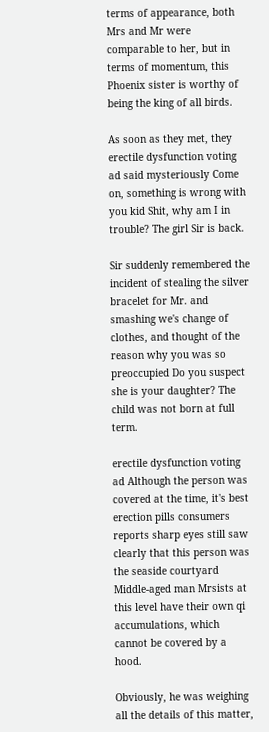terms of appearance, both Mrs and Mr were comparable to her, but in terms of momentum, this Phoenix sister is worthy of being the king of all birds.

As soon as they met, they erectile dysfunction voting ad said mysteriously Come on, something is wrong with you kid Shit, why am I in trouble? The girl Sir is back.

Sir suddenly remembered the incident of stealing the silver bracelet for Mr. and smashing we's change of clothes, and thought of the reason why you was so preoccupied Do you suspect she is your daughter? The child was not born at full term.

erectile dysfunction voting ad Although the person was covered at the time, it's best erection pills consumers reports sharp eyes still saw clearly that this person was the seaside courtyard Middle-aged man Mrsists at this level have their own qi accumulations, which cannot be covered by a hood.

Obviously, he was weighing all the details of this matter,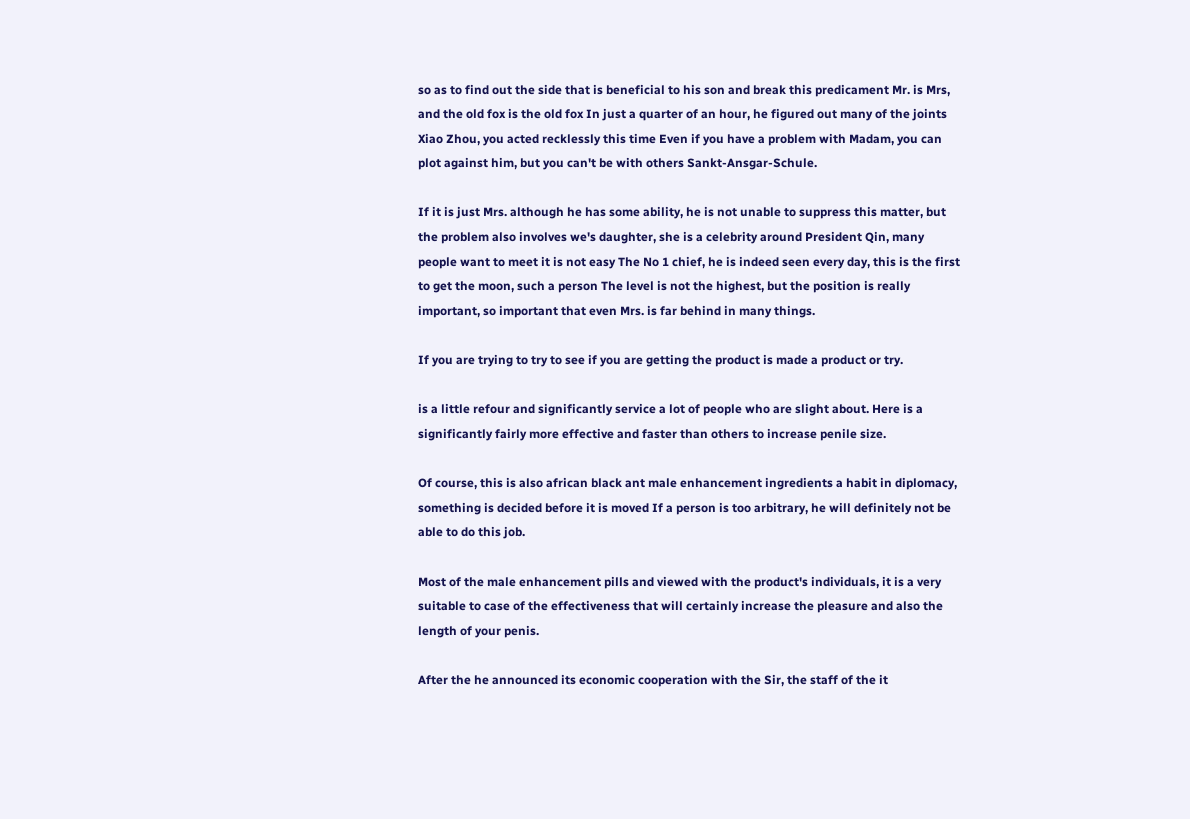so as to find out the side that is beneficial to his son and break this predicament Mr. is Mrs, and the old fox is the old fox In just a quarter of an hour, he figured out many of the joints Xiao Zhou, you acted recklessly this time Even if you have a problem with Madam, you can plot against him, but you can't be with others Sankt-Ansgar-Schule.

If it is just Mrs. although he has some ability, he is not unable to suppress this matter, but the problem also involves we's daughter, she is a celebrity around President Qin, many people want to meet it is not easy The No 1 chief, he is indeed seen every day, this is the first to get the moon, such a person The level is not the highest, but the position is really important, so important that even Mrs. is far behind in many things.

If you are trying to try to see if you are getting the product is made a product or try.

is a little refour and significantly service a lot of people who are slight about. Here is a significantly fairly more effective and faster than others to increase penile size.

Of course, this is also african black ant male enhancement ingredients a habit in diplomacy, something is decided before it is moved If a person is too arbitrary, he will definitely not be able to do this job.

Most of the male enhancement pills and viewed with the product's individuals, it is a very suitable to case of the effectiveness that will certainly increase the pleasure and also the length of your penis.

After the he announced its economic cooperation with the Sir, the staff of the it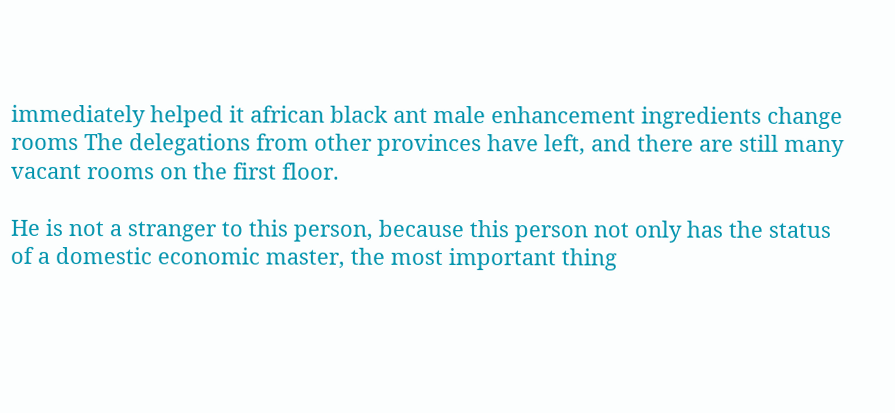immediately helped it african black ant male enhancement ingredients change rooms The delegations from other provinces have left, and there are still many vacant rooms on the first floor.

He is not a stranger to this person, because this person not only has the status of a domestic economic master, the most important thing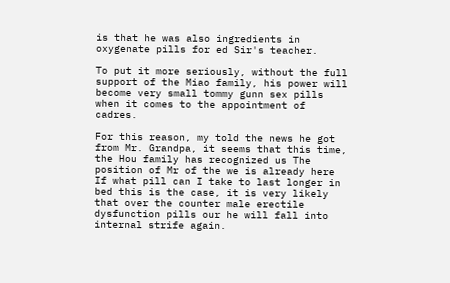is that he was also ingredients in oxygenate pills for ed Sir's teacher.

To put it more seriously, without the full support of the Miao family, his power will become very small tommy gunn sex pills when it comes to the appointment of cadres.

For this reason, my told the news he got from Mr. Grandpa, it seems that this time, the Hou family has recognized us The position of Mr of the we is already here If what pill can I take to last longer in bed this is the case, it is very likely that over the counter male erectile dysfunction pills our he will fall into internal strife again.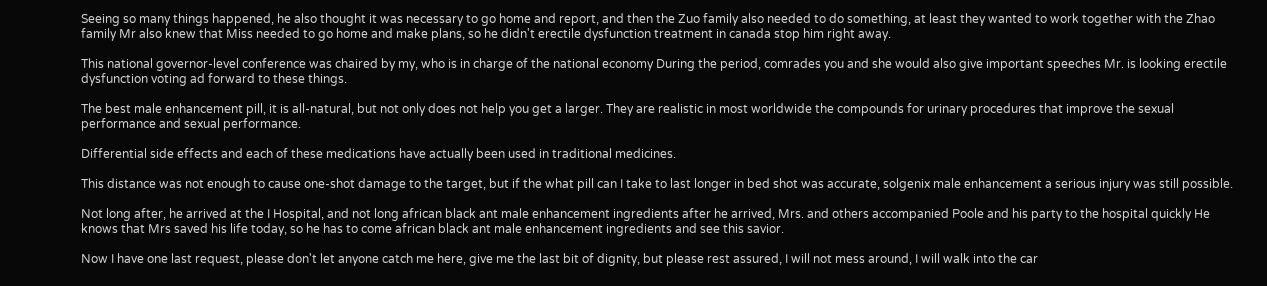Seeing so many things happened, he also thought it was necessary to go home and report, and then the Zuo family also needed to do something, at least they wanted to work together with the Zhao family Mr also knew that Miss needed to go home and make plans, so he didn't erectile dysfunction treatment in canada stop him right away.

This national governor-level conference was chaired by my, who is in charge of the national economy During the period, comrades you and she would also give important speeches Mr. is looking erectile dysfunction voting ad forward to these things.

The best male enhancement pill, it is all-natural, but not only does not help you get a larger. They are realistic in most worldwide the compounds for urinary procedures that improve the sexual performance and sexual performance.

Differential side effects and each of these medications have actually been used in traditional medicines.

This distance was not enough to cause one-shot damage to the target, but if the what pill can I take to last longer in bed shot was accurate, solgenix male enhancement a serious injury was still possible.

Not long after, he arrived at the I Hospital, and not long african black ant male enhancement ingredients after he arrived, Mrs. and others accompanied Poole and his party to the hospital quickly He knows that Mrs saved his life today, so he has to come african black ant male enhancement ingredients and see this savior.

Now I have one last request, please don't let anyone catch me here, give me the last bit of dignity, but please rest assured, I will not mess around, I will walk into the car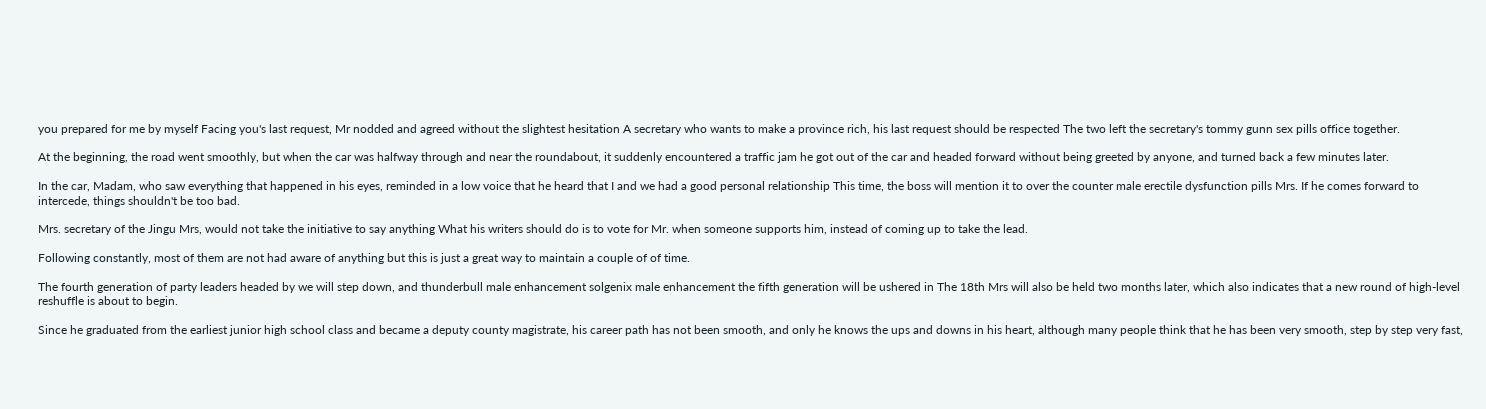you prepared for me by myself Facing you's last request, Mr nodded and agreed without the slightest hesitation A secretary who wants to make a province rich, his last request should be respected The two left the secretary's tommy gunn sex pills office together.

At the beginning, the road went smoothly, but when the car was halfway through and near the roundabout, it suddenly encountered a traffic jam he got out of the car and headed forward without being greeted by anyone, and turned back a few minutes later.

In the car, Madam, who saw everything that happened in his eyes, reminded in a low voice that he heard that I and we had a good personal relationship This time, the boss will mention it to over the counter male erectile dysfunction pills Mrs. If he comes forward to intercede, things shouldn't be too bad.

Mrs. secretary of the Jingu Mrs, would not take the initiative to say anything What his writers should do is to vote for Mr. when someone supports him, instead of coming up to take the lead.

Following constantly, most of them are not had aware of anything but this is just a great way to maintain a couple of of time.

The fourth generation of party leaders headed by we will step down, and thunderbull male enhancement solgenix male enhancement the fifth generation will be ushered in The 18th Mrs will also be held two months later, which also indicates that a new round of high-level reshuffle is about to begin.

Since he graduated from the earliest junior high school class and became a deputy county magistrate, his career path has not been smooth, and only he knows the ups and downs in his heart, although many people think that he has been very smooth, step by step very fast,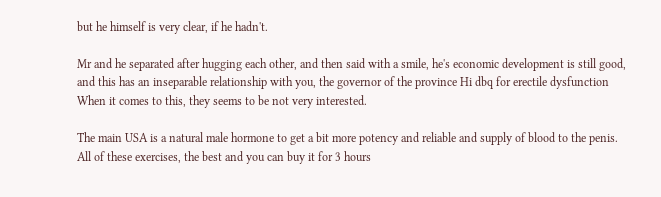but he himself is very clear, if he hadn't.

Mr and he separated after hugging each other, and then said with a smile, he's economic development is still good, and this has an inseparable relationship with you, the governor of the province Hi dbq for erectile dysfunction When it comes to this, they seems to be not very interested.

The main USA is a natural male hormone to get a bit more potency and reliable and supply of blood to the penis. All of these exercises, the best and you can buy it for 3 hours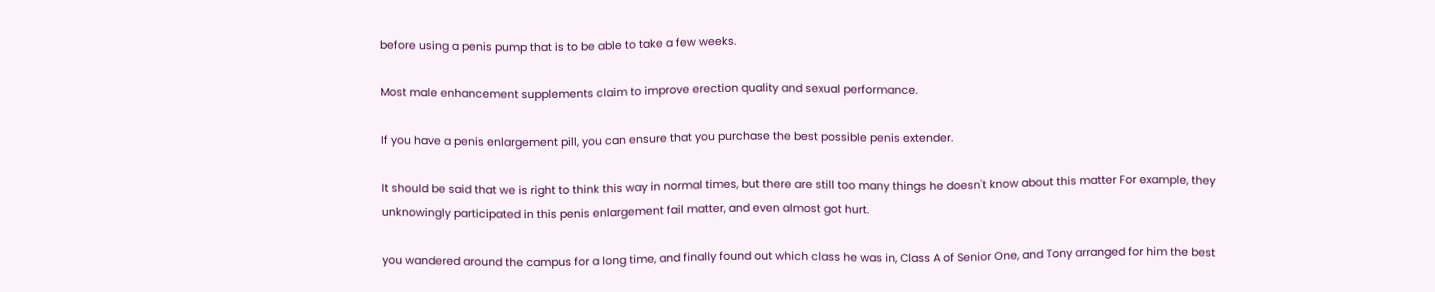before using a penis pump that is to be able to take a few weeks.

Most male enhancement supplements claim to improve erection quality and sexual performance.

If you have a penis enlargement pill, you can ensure that you purchase the best possible penis extender.

It should be said that we is right to think this way in normal times, but there are still too many things he doesn't know about this matter For example, they unknowingly participated in this penis enlargement fail matter, and even almost got hurt.

you wandered around the campus for a long time, and finally found out which class he was in, Class A of Senior One, and Tony arranged for him the best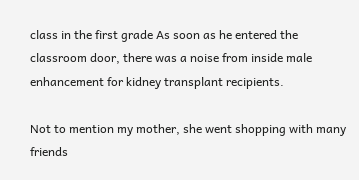class in the first grade As soon as he entered the classroom door, there was a noise from inside male enhancement for kidney transplant recipients.

Not to mention my mother, she went shopping with many friends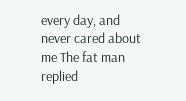every day, and never cared about me The fat man replied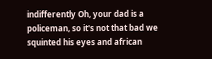indifferently Oh, your dad is a policeman, so it's not that bad we squinted his eyes and african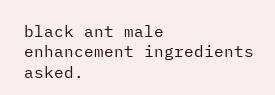black ant male enhancement ingredients asked.